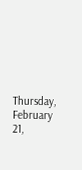Thursday, February 21,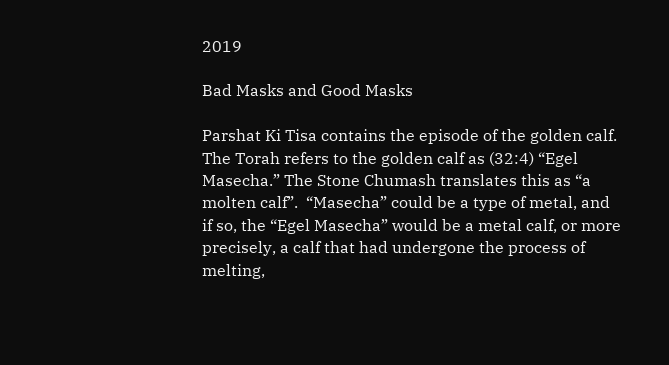2019

Bad Masks and Good Masks

Parshat Ki Tisa contains the episode of the golden calf. The Torah refers to the golden calf as (32:4) “Egel Masecha.” The Stone Chumash translates this as “a molten calf”.  “Masecha” could be a type of metal, and if so, the “Egel Masecha” would be a metal calf, or more precisely, a calf that had undergone the process of melting,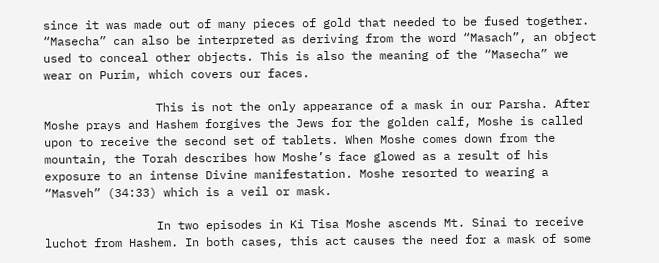since it was made out of many pieces of gold that needed to be fused together. “Masecha” can also be interpreted as deriving from the word “Masach”, an object used to conceal other objects. This is also the meaning of the “Masecha” we wear on Purim, which covers our faces.

                This is not the only appearance of a mask in our Parsha. After Moshe prays and Hashem forgives the Jews for the golden calf, Moshe is called upon to receive the second set of tablets. When Moshe comes down from the mountain, the Torah describes how Moshe’s face glowed as a result of his exposure to an intense Divine manifestation. Moshe resorted to wearing a “Masveh” (34:33) which is a veil or mask.

                In two episodes in Ki Tisa Moshe ascends Mt. Sinai to receive luchot from Hashem. In both cases, this act causes the need for a mask of some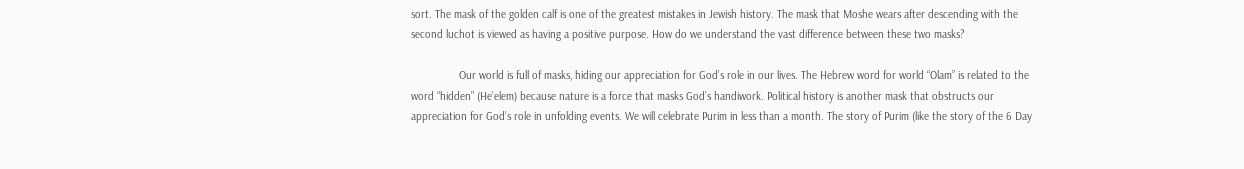sort. The mask of the golden calf is one of the greatest mistakes in Jewish history. The mask that Moshe wears after descending with the second luchot is viewed as having a positive purpose. How do we understand the vast difference between these two masks?

                Our world is full of masks, hiding our appreciation for God’s role in our lives. The Hebrew word for world “Olam” is related to the word “hidden” (He’elem) because nature is a force that masks God’s handiwork. Political history is another mask that obstructs our appreciation for God’s role in unfolding events. We will celebrate Purim in less than a month. The story of Purim (like the story of the 6 Day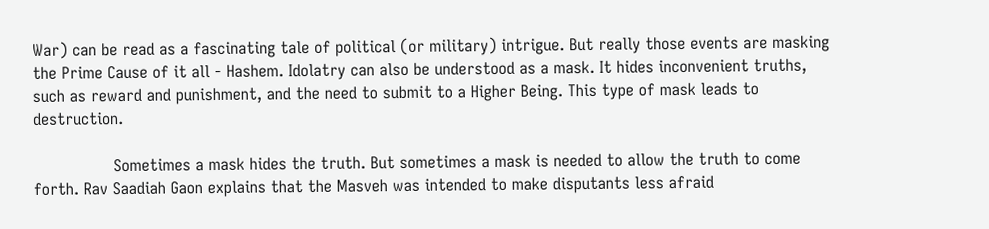War) can be read as a fascinating tale of political (or military) intrigue. But really those events are masking the Prime Cause of it all - Hashem. Idolatry can also be understood as a mask. It hides inconvenient truths, such as reward and punishment, and the need to submit to a Higher Being. This type of mask leads to destruction.

                Sometimes a mask hides the truth. But sometimes a mask is needed to allow the truth to come forth. Rav Saadiah Gaon explains that the Masveh was intended to make disputants less afraid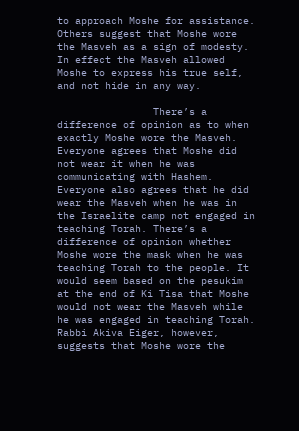to approach Moshe for assistance. Others suggest that Moshe wore the Masveh as a sign of modesty. In effect the Masveh allowed Moshe to express his true self, and not hide in any way.

                There’s a difference of opinion as to when exactly Moshe wore the Masveh. Everyone agrees that Moshe did not wear it when he was communicating with Hashem. Everyone also agrees that he did wear the Masveh when he was in the Israelite camp not engaged in teaching Torah. There’s a difference of opinion whether Moshe wore the mask when he was teaching Torah to the people. It would seem based on the pesukim at the end of Ki Tisa that Moshe would not wear the Masveh while he was engaged in teaching Torah. Rabbi Akiva Eiger, however, suggests that Moshe wore the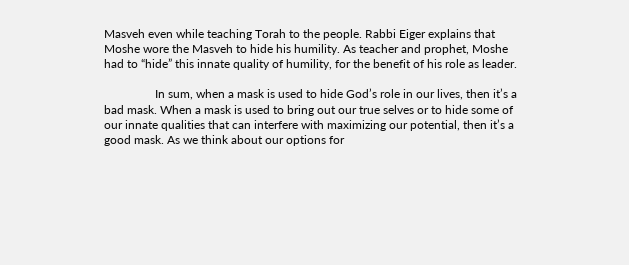Masveh even while teaching Torah to the people. Rabbi Eiger explains that Moshe wore the Masveh to hide his humility. As teacher and prophet, Moshe had to “hide” this innate quality of humility, for the benefit of his role as leader.

                 In sum, when a mask is used to hide God’s role in our lives, then it’s a bad mask. When a mask is used to bring out our true selves or to hide some of our innate qualities that can interfere with maximizing our potential, then it’s a good mask. As we think about our options for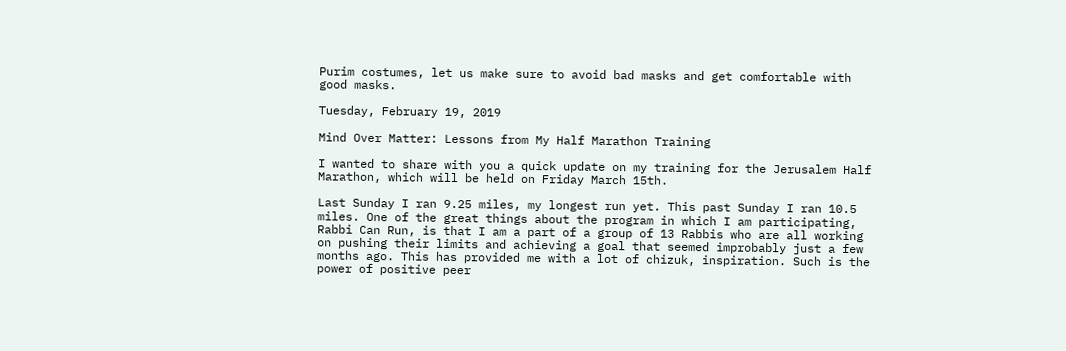Purim costumes, let us make sure to avoid bad masks and get comfortable with good masks.

Tuesday, February 19, 2019

Mind Over Matter: Lessons from My Half Marathon Training

I wanted to share with you a quick update on my training for the Jerusalem Half Marathon, which will be held on Friday March 15th.

Last Sunday I ran 9.25 miles, my longest run yet. This past Sunday I ran 10.5 miles. One of the great things about the program in which I am participating, Rabbi Can Run, is that I am a part of a group of 13 Rabbis who are all working on pushing their limits and achieving a goal that seemed improbably just a few months ago. This has provided me with a lot of chizuk, inspiration. Such is the power of positive peer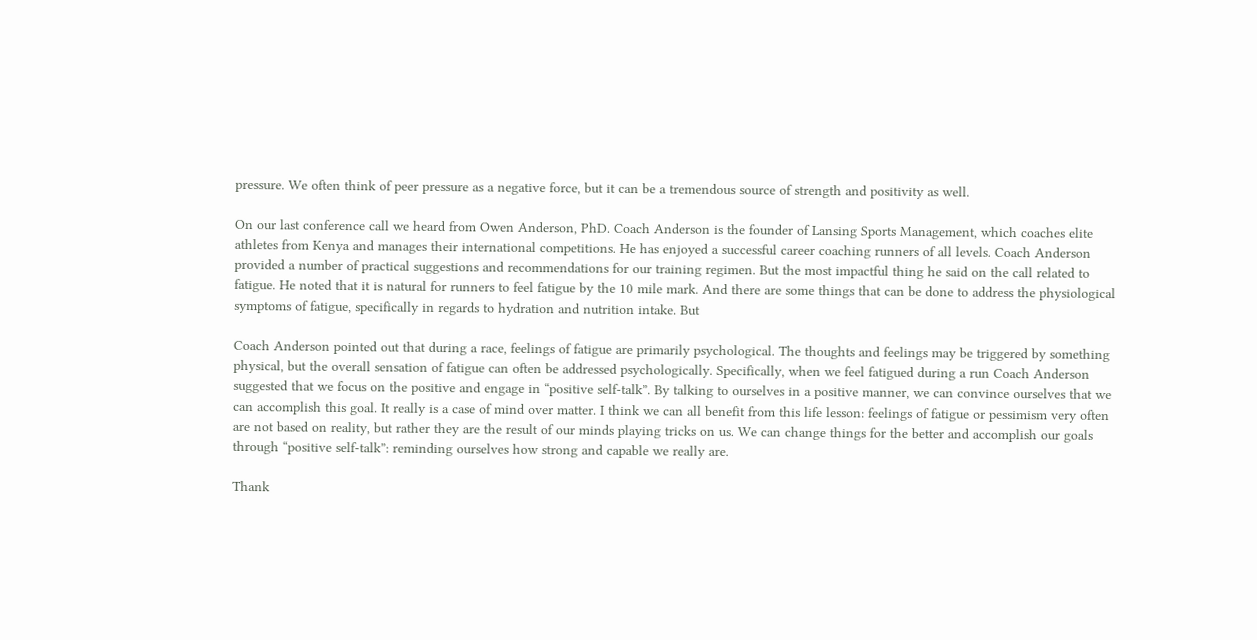pressure. We often think of peer pressure as a negative force, but it can be a tremendous source of strength and positivity as well.

On our last conference call we heard from Owen Anderson, PhD. Coach Anderson is the founder of Lansing Sports Management, which coaches elite athletes from Kenya and manages their international competitions. He has enjoyed a successful career coaching runners of all levels. Coach Anderson provided a number of practical suggestions and recommendations for our training regimen. But the most impactful thing he said on the call related to fatigue. He noted that it is natural for runners to feel fatigue by the 10 mile mark. And there are some things that can be done to address the physiological symptoms of fatigue, specifically in regards to hydration and nutrition intake. But

Coach Anderson pointed out that during a race, feelings of fatigue are primarily psychological. The thoughts and feelings may be triggered by something physical, but the overall sensation of fatigue can often be addressed psychologically. Specifically, when we feel fatigued during a run Coach Anderson suggested that we focus on the positive and engage in “positive self-talk”. By talking to ourselves in a positive manner, we can convince ourselves that we can accomplish this goal. It really is a case of mind over matter. I think we can all benefit from this life lesson: feelings of fatigue or pessimism very often are not based on reality, but rather they are the result of our minds playing tricks on us. We can change things for the better and accomplish our goals through “positive self-talk”: reminding ourselves how strong and capable we really are.

Thank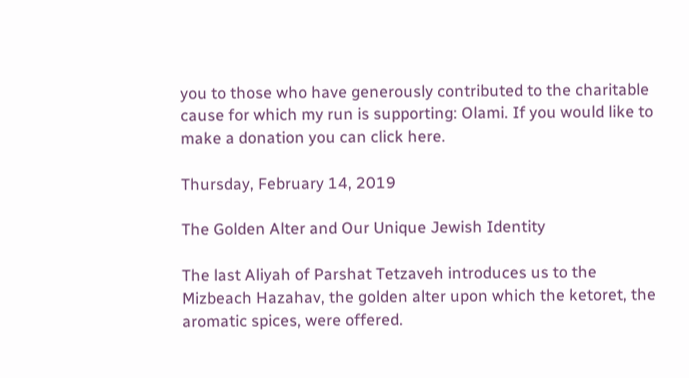you to those who have generously contributed to the charitable cause for which my run is supporting: Olami. If you would like to make a donation you can click here.

Thursday, February 14, 2019

The Golden Alter and Our Unique Jewish Identity

The last Aliyah of Parshat Tetzaveh introduces us to the Mizbeach Hazahav, the golden alter upon which the ketoret, the aromatic spices, were offered.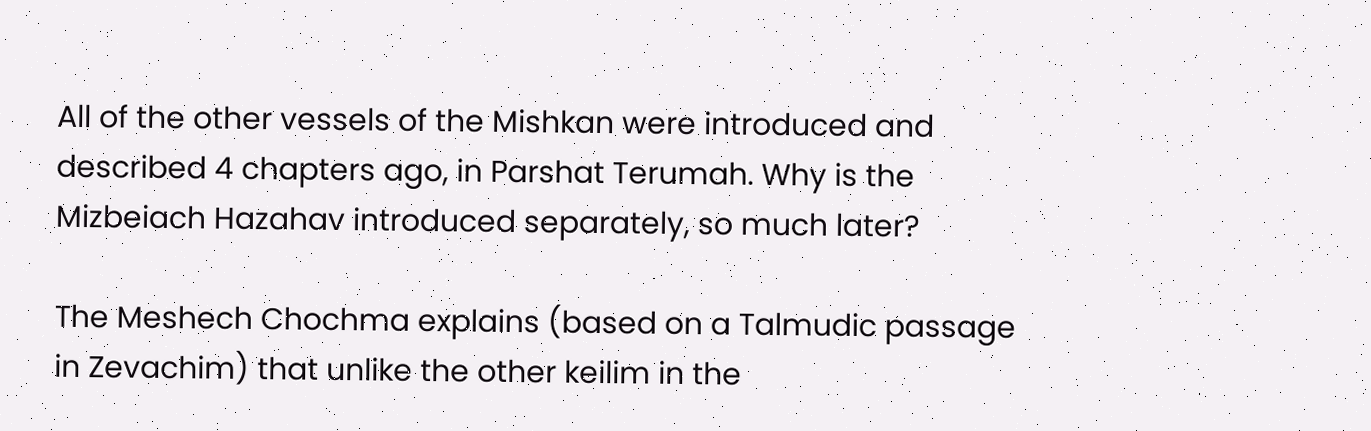All of the other vessels of the Mishkan were introduced and described 4 chapters ago, in Parshat Terumah. Why is the Mizbeiach Hazahav introduced separately, so much later?

The Meshech Chochma explains (based on a Talmudic passage in Zevachim) that unlike the other keilim in the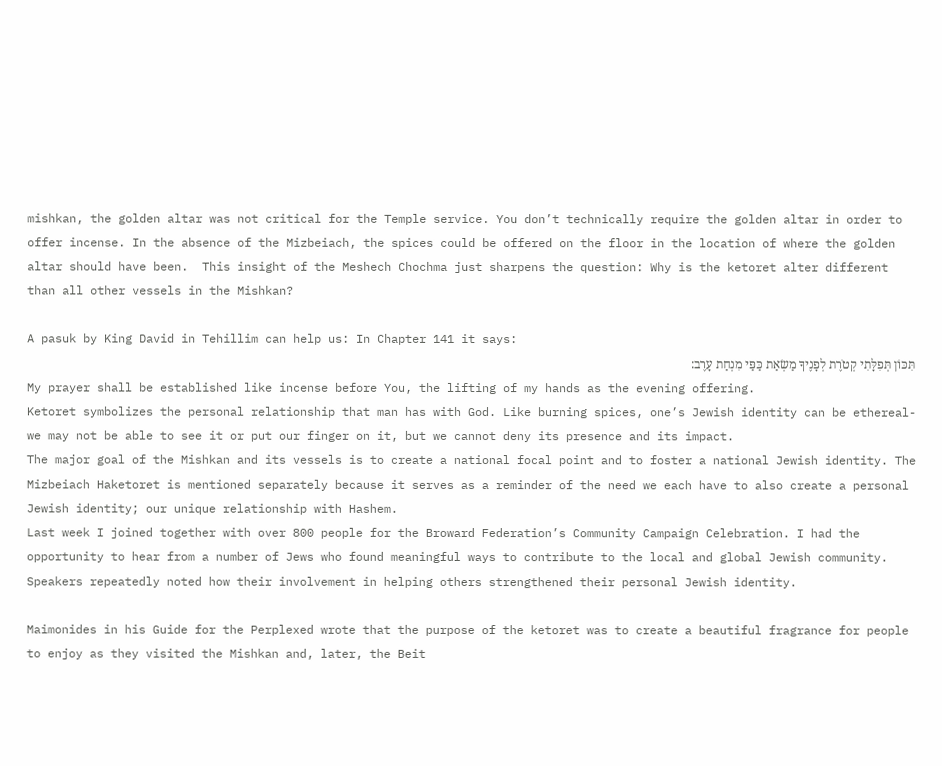mishkan, the golden altar was not critical for the Temple service. You don’t technically require the golden altar in order to offer incense. In the absence of the Mizbeiach, the spices could be offered on the floor in the location of where the golden altar should have been.  This insight of the Meshech Chochma just sharpens the question: Why is the ketoret alter different than all other vessels in the Mishkan?

A pasuk by King David in Tehillim can help us: In Chapter 141 it says:
תִּכּוֹן תְּפִלָּתִי קְטֹרֶת לְפָנֶיךָ מַשְׂאַת כַּפַּי מִנְחַת עָרֶב:
My prayer shall be established like incense before You, the lifting of my hands as the evening offering.
Ketoret symbolizes the personal relationship that man has with God. Like burning spices, one’s Jewish identity can be ethereal- we may not be able to see it or put our finger on it, but we cannot deny its presence and its impact.
The major goal of the Mishkan and its vessels is to create a national focal point and to foster a national Jewish identity. The Mizbeiach Haketoret is mentioned separately because it serves as a reminder of the need we each have to also create a personal Jewish identity; our unique relationship with Hashem.
Last week I joined together with over 800 people for the Broward Federation’s Community Campaign Celebration. I had the opportunity to hear from a number of Jews who found meaningful ways to contribute to the local and global Jewish community. Speakers repeatedly noted how their involvement in helping others strengthened their personal Jewish identity.

Maimonides in his Guide for the Perplexed wrote that the purpose of the ketoret was to create a beautiful fragrance for people to enjoy as they visited the Mishkan and, later, the Beit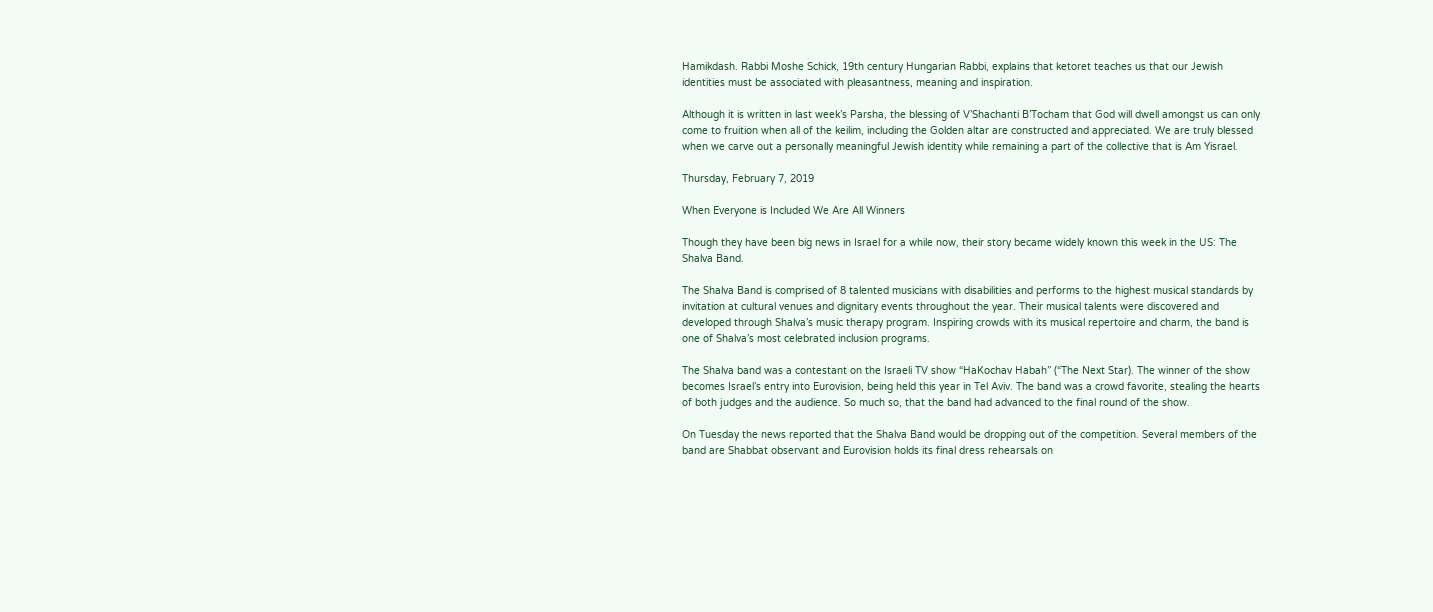Hamikdash. Rabbi Moshe Schick, 19th century Hungarian Rabbi, explains that ketoret teaches us that our Jewish identities must be associated with pleasantness, meaning and inspiration.

Although it is written in last week’s Parsha, the blessing of V’Shachanti B’Tocham that God will dwell amongst us can only come to fruition when all of the keilim, including the Golden altar are constructed and appreciated. We are truly blessed when we carve out a personally meaningful Jewish identity while remaining a part of the collective that is Am Yisrael.

Thursday, February 7, 2019

When Everyone is Included We Are All Winners

Though they have been big news in Israel for a while now, their story became widely known this week in the US: The Shalva Band.

The Shalva Band is comprised of 8 talented musicians with disabilities and performs to the highest musical standards by invitation at cultural venues and dignitary events throughout the year. Their musical talents were discovered and developed through Shalva’s music therapy program. Inspiring crowds with its musical repertoire and charm, the band is one of Shalva’s most celebrated inclusion programs.

The Shalva band was a contestant on the Israeli TV show “HaKochav Habah” (“The Next Star). The winner of the show becomes Israel’s entry into Eurovision, being held this year in Tel Aviv. The band was a crowd favorite, stealing the hearts of both judges and the audience. So much so, that the band had advanced to the final round of the show.

On Tuesday the news reported that the Shalva Band would be dropping out of the competition. Several members of the band are Shabbat observant and Eurovision holds its final dress rehearsals on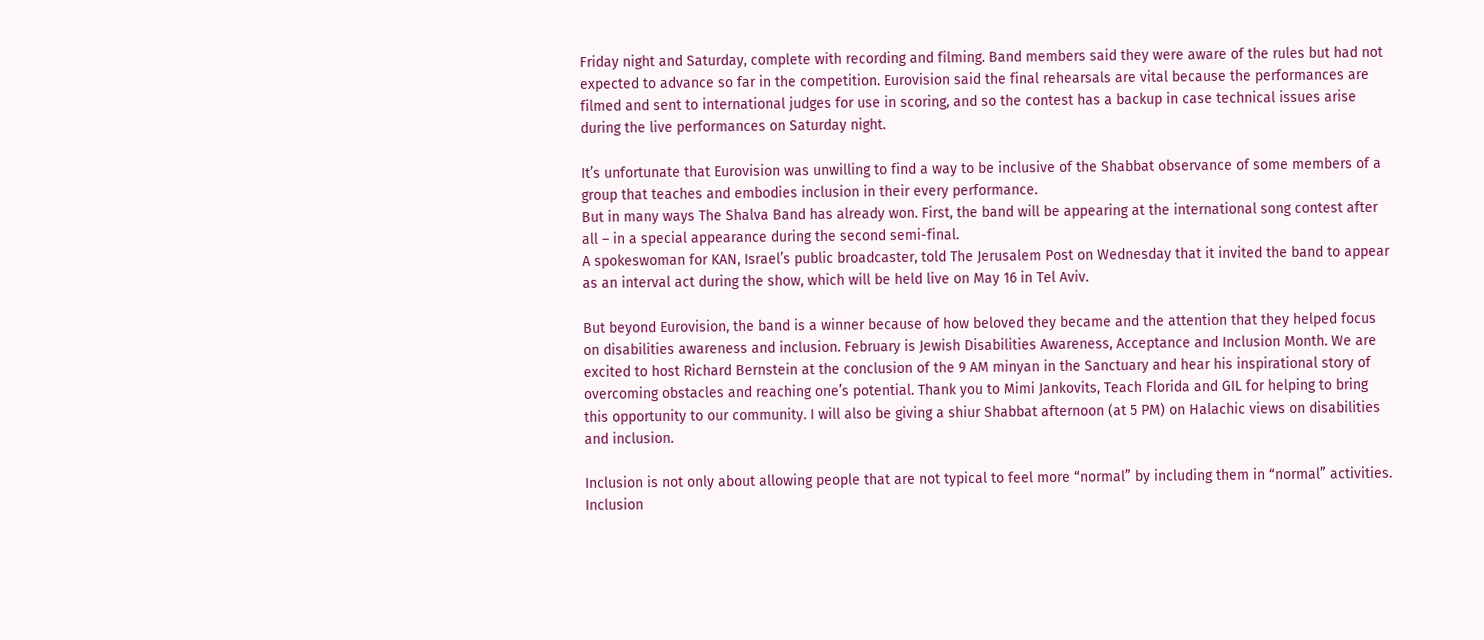Friday night and Saturday, complete with recording and filming. Band members said they were aware of the rules but had not expected to advance so far in the competition. Eurovision said the final rehearsals are vital because the performances are filmed and sent to international judges for use in scoring, and so the contest has a backup in case technical issues arise during the live performances on Saturday night.

It’s unfortunate that Eurovision was unwilling to find a way to be inclusive of the Shabbat observance of some members of a group that teaches and embodies inclusion in their every performance.
But in many ways The Shalva Band has already won. First, the band will be appearing at the international song contest after all – in a special appearance during the second semi-final.
A spokeswoman for KAN, Israel’s public broadcaster, told The Jerusalem Post on Wednesday that it invited the band to appear as an interval act during the show, which will be held live on May 16 in Tel Aviv.

But beyond Eurovision, the band is a winner because of how beloved they became and the attention that they helped focus on disabilities awareness and inclusion. February is Jewish Disabilities Awareness, Acceptance and Inclusion Month. We are excited to host Richard Bernstein at the conclusion of the 9 AM minyan in the Sanctuary and hear his inspirational story of overcoming obstacles and reaching one’s potential. Thank you to Mimi Jankovits, Teach Florida and GIL for helping to bring this opportunity to our community. I will also be giving a shiur Shabbat afternoon (at 5 PM) on Halachic views on disabilities and inclusion.

Inclusion is not only about allowing people that are not typical to feel more “normal” by including them in “normal” activities. Inclusion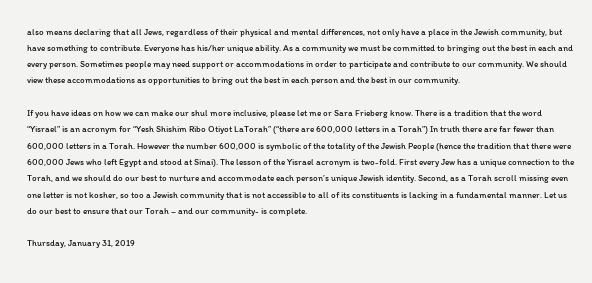also means declaring that all Jews, regardless of their physical and mental differences, not only have a place in the Jewish community, but have something to contribute. Everyone has his/her unique ability. As a community we must be committed to bringing out the best in each and every person. Sometimes people may need support or accommodations in order to participate and contribute to our community. We should view these accommodations as opportunities to bring out the best in each person and the best in our community.

If you have ideas on how we can make our shul more inclusive, please let me or Sara Frieberg know. There is a tradition that the word “Yisrael” is an acronym for “Yesh Shishim Ribo Otiyot LaTorah” (“there are 600,000 letters in a Torah”) In truth there are far fewer than 600,000 letters in a Torah. However the number 600,000 is symbolic of the totality of the Jewish People (hence the tradition that there were 600,000 Jews who left Egypt and stood at Sinai). The lesson of the Yisrael acronym is two-fold. First every Jew has a unique connection to the Torah, and we should do our best to nurture and accommodate each person’s unique Jewish identity. Second, as a Torah scroll missing even one letter is not kosher, so too a Jewish community that is not accessible to all of its constituents is lacking in a fundamental manner. Let us do our best to ensure that our Torah – and our community- is complete.

Thursday, January 31, 2019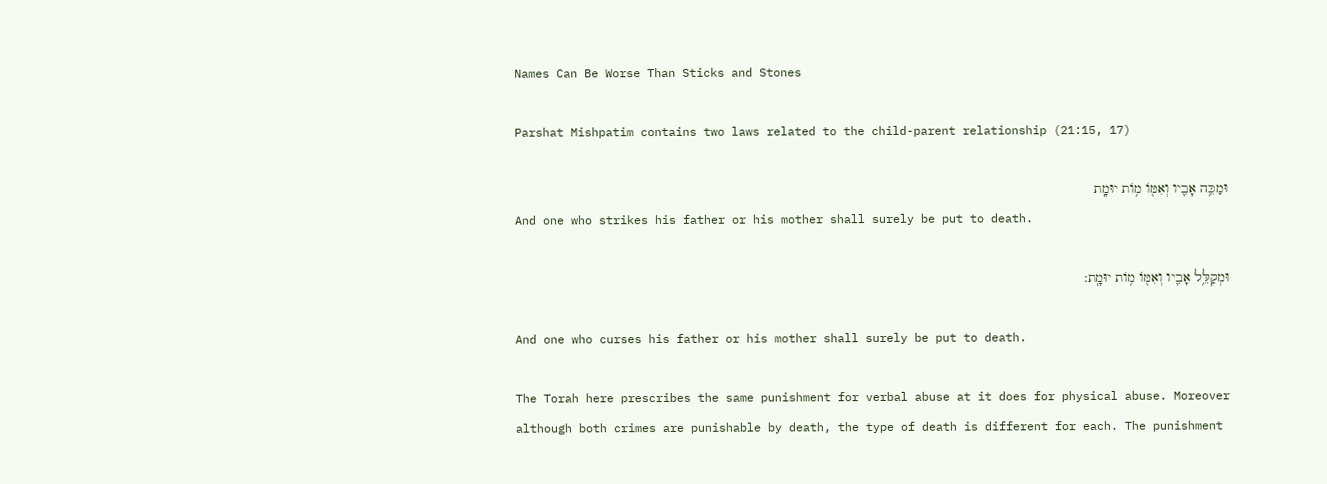Names Can Be Worse Than Sticks and Stones

Parshat Mishpatim contains two laws related to the child-parent relationship (21:15, 17)

וּמַכֵּ֥ה אָבִ֛יו וְאִמּ֖וֹ מ֥וֹת יוּמָֽת
And one who strikes his father or his mother shall surely be put to death.

וּמְקַלֵּ֥ל אָבִ֛יו וְאִמּ֖וֹ מ֥וֹת יוּמָֽת:

And one who curses his father or his mother shall surely be put to death.

The Torah here prescribes the same punishment for verbal abuse at it does for physical abuse. Moreover although both crimes are punishable by death, the type of death is different for each. The punishment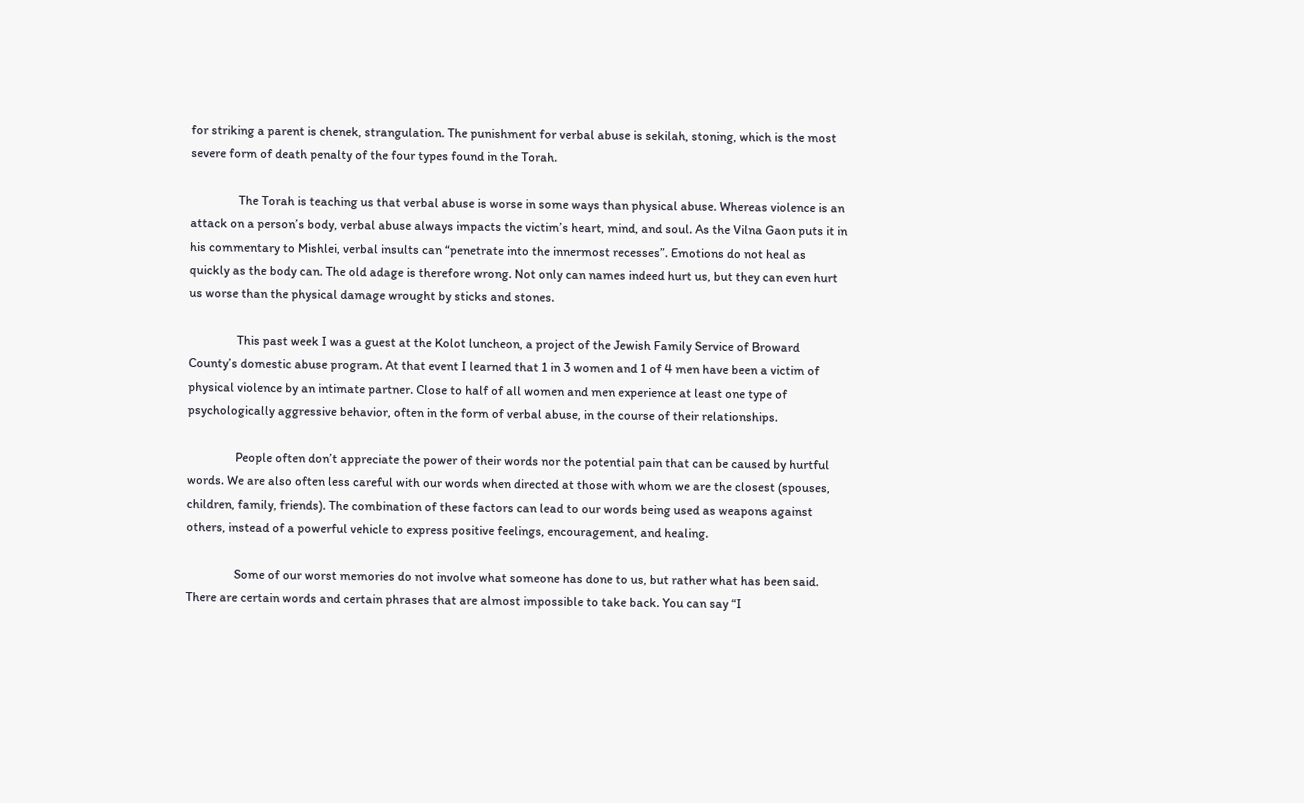for striking a parent is chenek, strangulation. The punishment for verbal abuse is sekilah, stoning, which is the most severe form of death penalty of the four types found in the Torah.

                The Torah is teaching us that verbal abuse is worse in some ways than physical abuse. Whereas violence is an attack on a person’s body, verbal abuse always impacts the victim’s heart, mind, and soul. As the Vilna Gaon puts it in his commentary to Mishlei, verbal insults can “penetrate into the innermost recesses”. Emotions do not heal as quickly as the body can. The old adage is therefore wrong. Not only can names indeed hurt us, but they can even hurt us worse than the physical damage wrought by sticks and stones.

                This past week I was a guest at the Kolot luncheon, a project of the Jewish Family Service of Broward County’s domestic abuse program. At that event I learned that 1 in 3 women and 1 of 4 men have been a victim of physical violence by an intimate partner. Close to half of all women and men experience at least one type of psychologically aggressive behavior, often in the form of verbal abuse, in the course of their relationships.

                People often don’t appreciate the power of their words nor the potential pain that can be caused by hurtful words. We are also often less careful with our words when directed at those with whom we are the closest (spouses, children, family, friends). The combination of these factors can lead to our words being used as weapons against others, instead of a powerful vehicle to express positive feelings, encouragement, and healing.

                Some of our worst memories do not involve what someone has done to us, but rather what has been said. There are certain words and certain phrases that are almost impossible to take back. You can say “I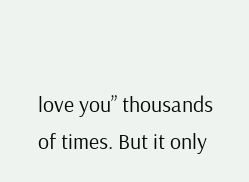love you” thousands of times. But it only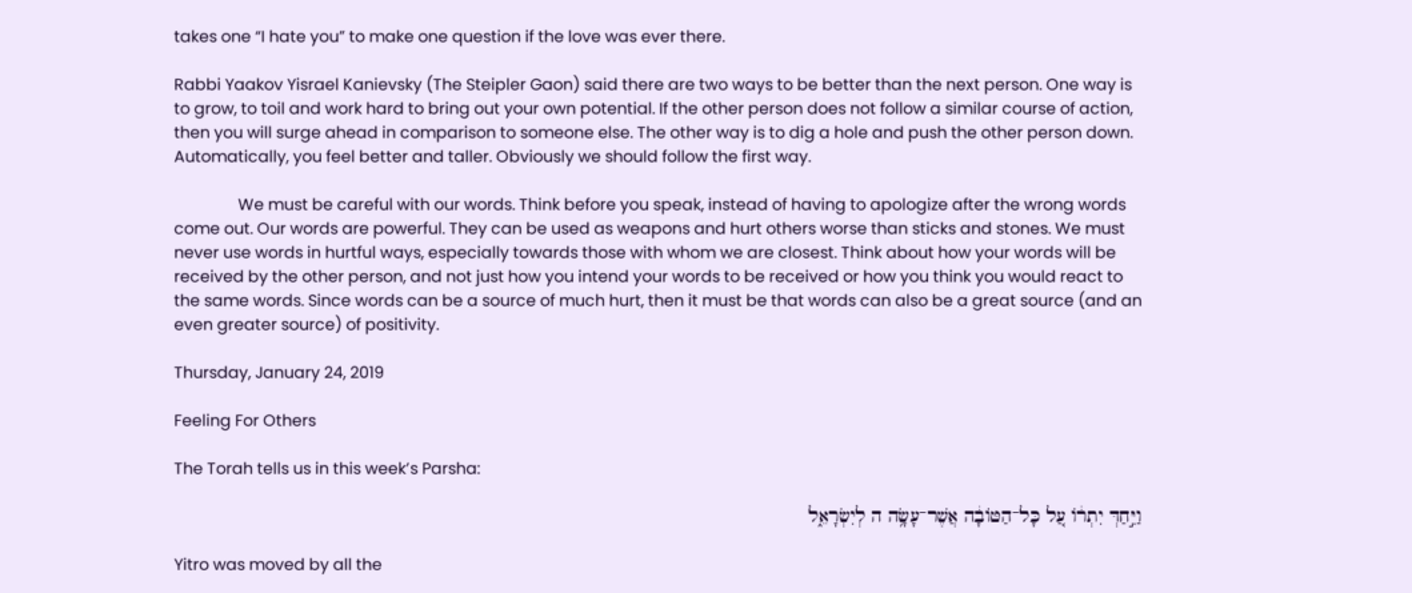takes one “I hate you” to make one question if the love was ever there.

Rabbi Yaakov Yisrael Kanievsky (The Steipler Gaon) said there are two ways to be better than the next person. One way is to grow, to toil and work hard to bring out your own potential. If the other person does not follow a similar course of action, then you will surge ahead in comparison to someone else. The other way is to dig a hole and push the other person down. Automatically, you feel better and taller. Obviously we should follow the first way.

                We must be careful with our words. Think before you speak, instead of having to apologize after the wrong words come out. Our words are powerful. They can be used as weapons and hurt others worse than sticks and stones. We must never use words in hurtful ways, especially towards those with whom we are closest. Think about how your words will be received by the other person, and not just how you intend your words to be received or how you think you would react to the same words. Since words can be a source of much hurt, then it must be that words can also be a great source (and an even greater source) of positivity.

Thursday, January 24, 2019

Feeling For Others

The Torah tells us in this week’s Parsha:

וַיִּ֣חַדְּ יִתְר֔וֹ עַ֚ל כָּל־הַטּוֹבָ֔ה אֲשֶׁר־עָשָׂ֥ה ה לְיִשְׂרָאֵ֑ל

Yitro was moved by all the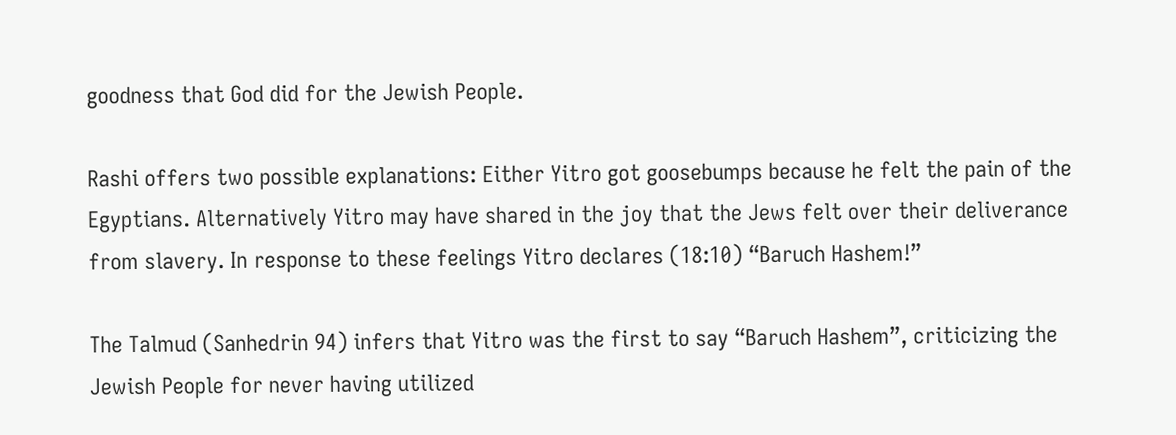goodness that God did for the Jewish People.

Rashi offers two possible explanations: Either Yitro got goosebumps because he felt the pain of the Egyptians. Alternatively Yitro may have shared in the joy that the Jews felt over their deliverance from slavery. In response to these feelings Yitro declares (18:10) “Baruch Hashem!”

The Talmud (Sanhedrin 94) infers that Yitro was the first to say “Baruch Hashem”, criticizing the Jewish People for never having utilized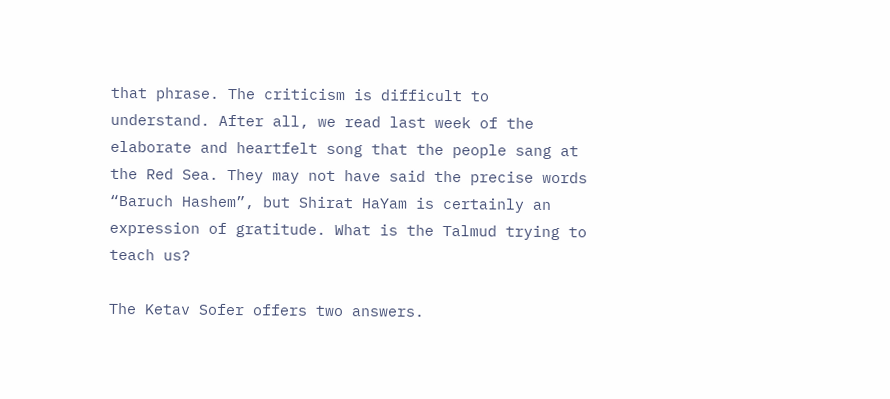that phrase. The criticism is difficult to understand. After all, we read last week of the elaborate and heartfelt song that the people sang at the Red Sea. They may not have said the precise words “Baruch Hashem”, but Shirat HaYam is certainly an expression of gratitude. What is the Talmud trying to teach us?

The Ketav Sofer offers two answers.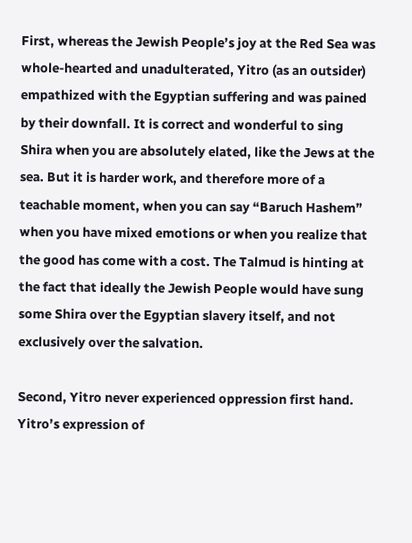First, whereas the Jewish People’s joy at the Red Sea was whole-hearted and unadulterated, Yitro (as an outsider) empathized with the Egyptian suffering and was pained by their downfall. It is correct and wonderful to sing Shira when you are absolutely elated, like the Jews at the sea. But it is harder work, and therefore more of a teachable moment, when you can say “Baruch Hashem” when you have mixed emotions or when you realize that the good has come with a cost. The Talmud is hinting at the fact that ideally the Jewish People would have sung some Shira over the Egyptian slavery itself, and not exclusively over the salvation.

Second, Yitro never experienced oppression first hand. Yitro’s expression of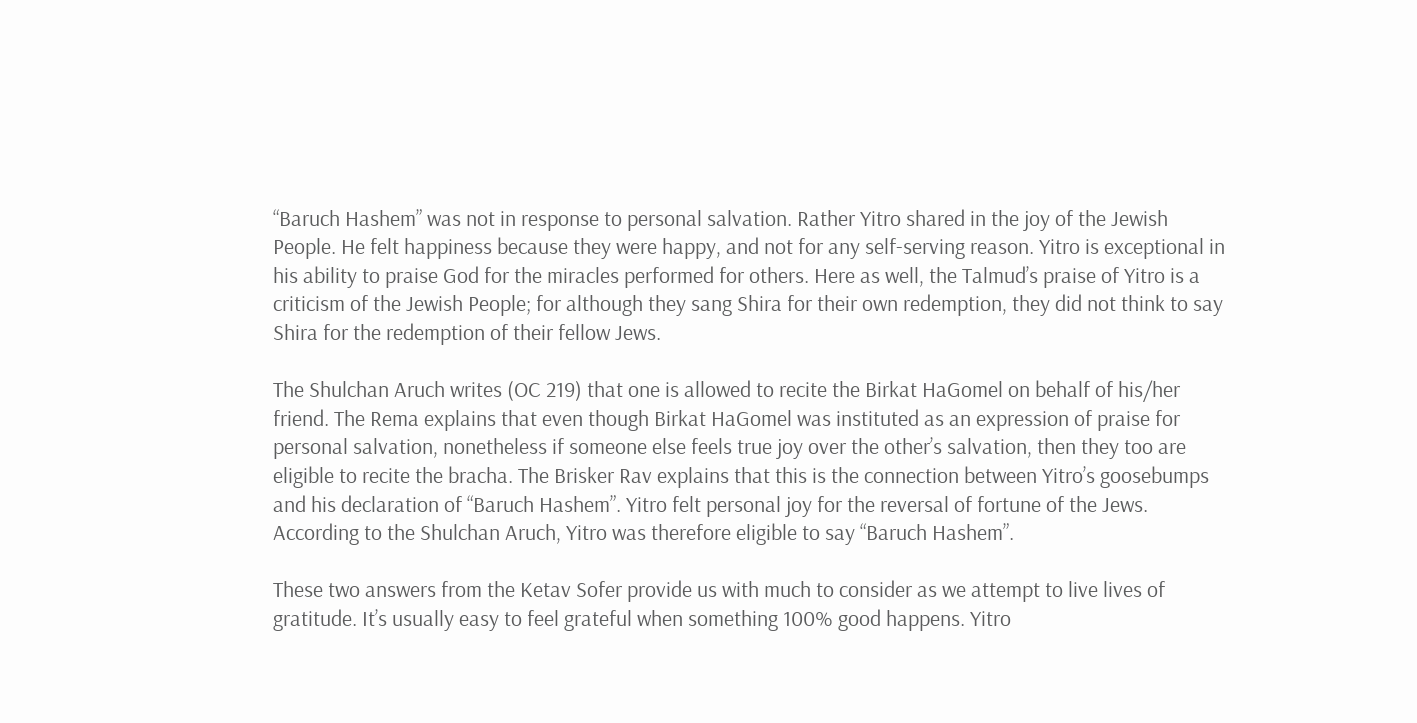“Baruch Hashem” was not in response to personal salvation. Rather Yitro shared in the joy of the Jewish People. He felt happiness because they were happy, and not for any self-serving reason. Yitro is exceptional in his ability to praise God for the miracles performed for others. Here as well, the Talmud’s praise of Yitro is a criticism of the Jewish People; for although they sang Shira for their own redemption, they did not think to say Shira for the redemption of their fellow Jews.

The Shulchan Aruch writes (OC 219) that one is allowed to recite the Birkat HaGomel on behalf of his/her friend. The Rema explains that even though Birkat HaGomel was instituted as an expression of praise for personal salvation, nonetheless if someone else feels true joy over the other’s salvation, then they too are eligible to recite the bracha. The Brisker Rav explains that this is the connection between Yitro’s goosebumps and his declaration of “Baruch Hashem”. Yitro felt personal joy for the reversal of fortune of the Jews. According to the Shulchan Aruch, Yitro was therefore eligible to say “Baruch Hashem”.

These two answers from the Ketav Sofer provide us with much to consider as we attempt to live lives of gratitude. It’s usually easy to feel grateful when something 100% good happens. Yitro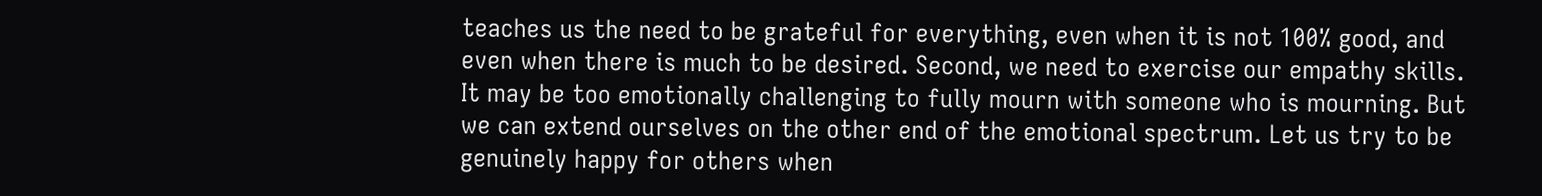teaches us the need to be grateful for everything, even when it is not 100% good, and even when there is much to be desired. Second, we need to exercise our empathy skills. It may be too emotionally challenging to fully mourn with someone who is mourning. But we can extend ourselves on the other end of the emotional spectrum. Let us try to be genuinely happy for others when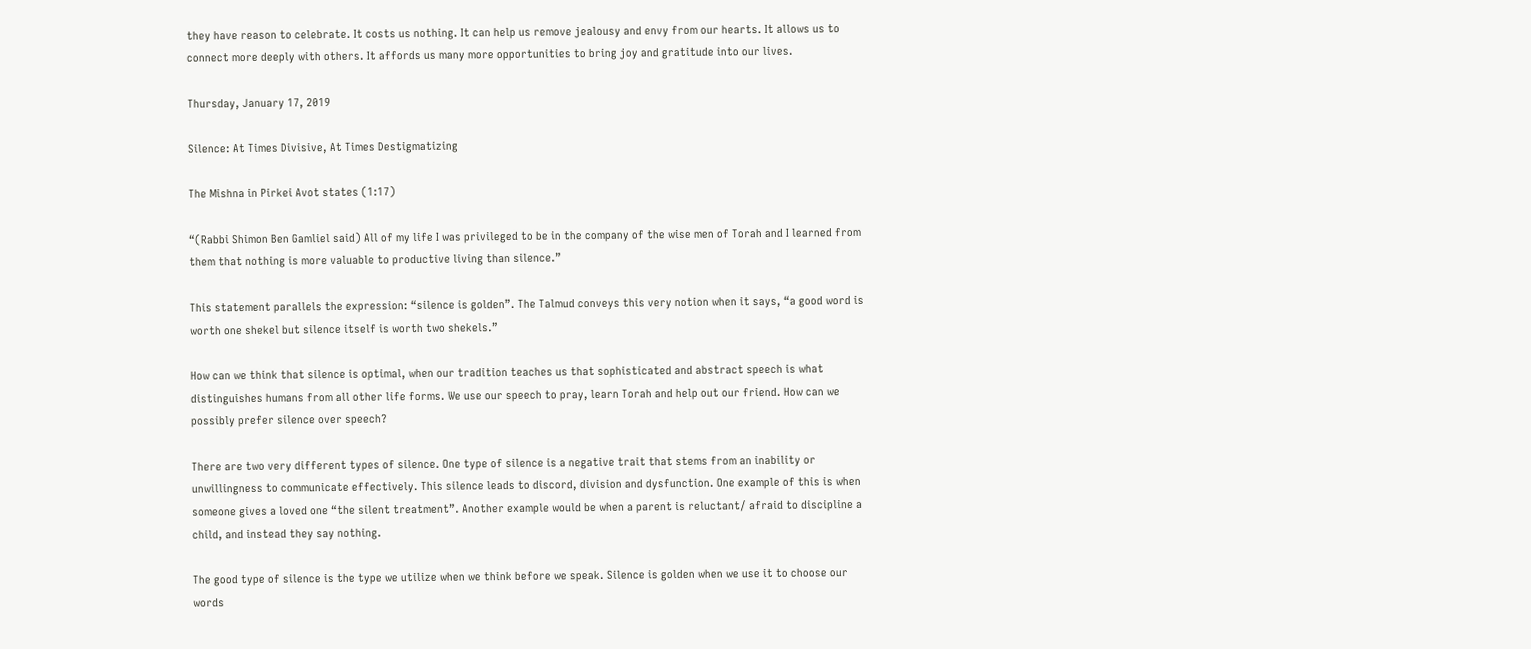they have reason to celebrate. It costs us nothing. It can help us remove jealousy and envy from our hearts. It allows us to connect more deeply with others. It affords us many more opportunities to bring joy and gratitude into our lives.

Thursday, January 17, 2019

Silence: At Times Divisive, At Times Destigmatizing

The Mishna in Pirkei Avot states (1:17)

“(Rabbi Shimon Ben Gamliel said) All of my life I was privileged to be in the company of the wise men of Torah and I learned from them that nothing is more valuable to productive living than silence.”

This statement parallels the expression: “silence is golden”. The Talmud conveys this very notion when it says, “a good word is worth one shekel but silence itself is worth two shekels.”

How can we think that silence is optimal, when our tradition teaches us that sophisticated and abstract speech is what distinguishes humans from all other life forms. We use our speech to pray, learn Torah and help out our friend. How can we possibly prefer silence over speech?

There are two very different types of silence. One type of silence is a negative trait that stems from an inability or unwillingness to communicate effectively. This silence leads to discord, division and dysfunction. One example of this is when someone gives a loved one “the silent treatment”. Another example would be when a parent is reluctant/ afraid to discipline a child, and instead they say nothing.

The good type of silence is the type we utilize when we think before we speak. Silence is golden when we use it to choose our words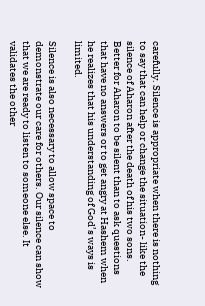carefully. Silence is appropriate when there is nothing to say that can help or change the situation- like the silence of Aharon after the death of his two sons. Better for Aharon to be silent than to ask questions that have no answers or to get angry at Hashem when he realizes that his understanding of God’s ways is limited.

Silence is also necessary to allow space to demonstrate our care for others. Our silence can show that we are ready to listen to someone else. It validates the other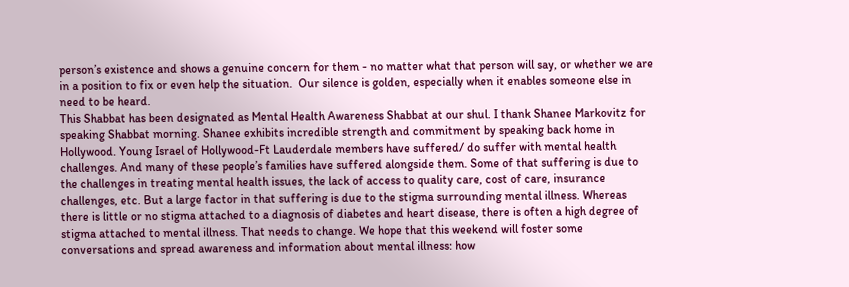person’s existence and shows a genuine concern for them - no matter what that person will say, or whether we are in a position to fix or even help the situation.  Our silence is golden, especially when it enables someone else in need to be heard.
This Shabbat has been designated as Mental Health Awareness Shabbat at our shul. I thank Shanee Markovitz for speaking Shabbat morning. Shanee exhibits incredible strength and commitment by speaking back home in Hollywood. Young Israel of Hollywood-Ft Lauderdale members have suffered/ do suffer with mental health challenges. And many of these people’s families have suffered alongside them. Some of that suffering is due to the challenges in treating mental health issues, the lack of access to quality care, cost of care, insurance challenges, etc. But a large factor in that suffering is due to the stigma surrounding mental illness. Whereas there is little or no stigma attached to a diagnosis of diabetes and heart disease, there is often a high degree of stigma attached to mental illness. That needs to change. We hope that this weekend will foster some conversations and spread awareness and information about mental illness: how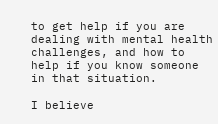to get help if you are dealing with mental health challenges, and how to help if you know someone in that situation.

I believe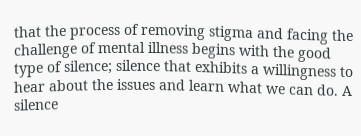that the process of removing stigma and facing the challenge of mental illness begins with the good type of silence; silence that exhibits a willingness to hear about the issues and learn what we can do. A silence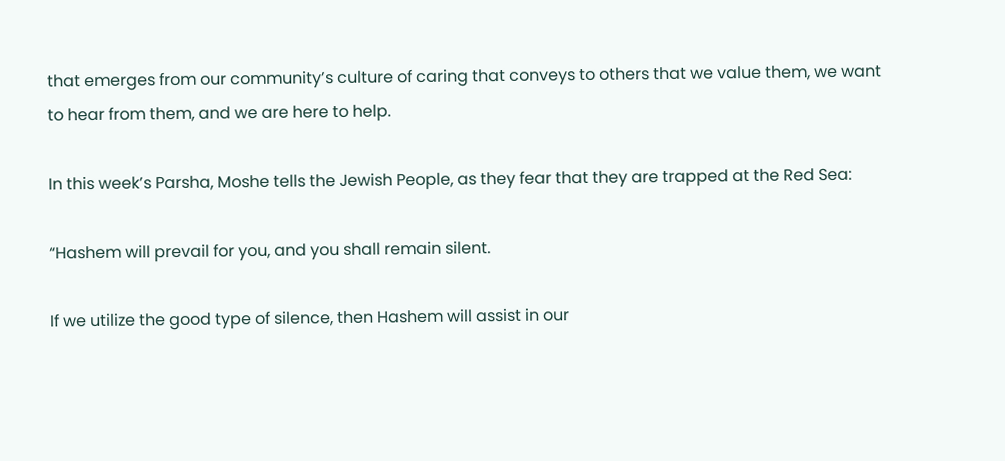that emerges from our community’s culture of caring that conveys to others that we value them, we want to hear from them, and we are here to help.

In this week’s Parsha, Moshe tells the Jewish People, as they fear that they are trapped at the Red Sea:

“Hashem will prevail for you, and you shall remain silent.

If we utilize the good type of silence, then Hashem will assist in our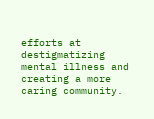efforts at destigmatizing mental illness and creating a more caring community.